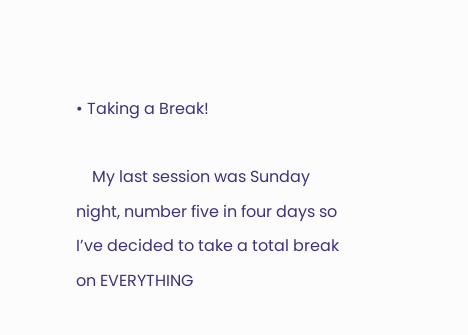• Taking a Break!

    My last session was Sunday night, number five in four days so I’ve decided to take a total break on EVERYTHING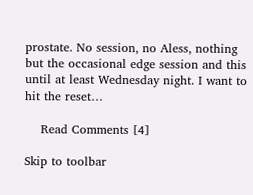prostate. No session, no Aless, nothing but the occasional edge session and this until at least Wednesday night. I want to hit the reset…

    Read Comments [4]

Skip to toolbar